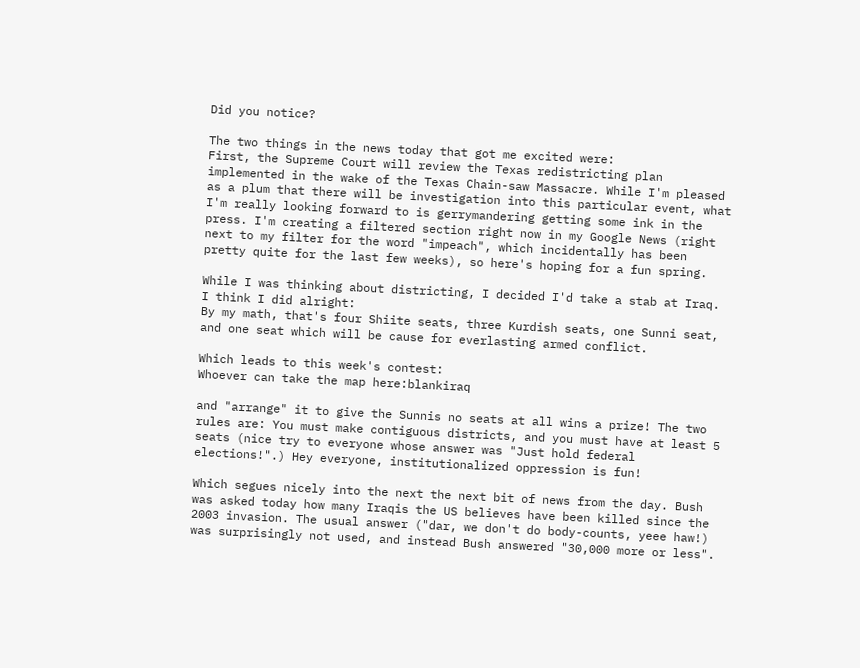Did you notice?

The two things in the news today that got me excited were:
First, the Supreme Court will review the Texas redistricting plan implemented in the wake of the Texas Chain-saw Massacre. While I'm pleased as a plum that there will be investigation into this particular event, what I'm really looking forward to is gerrymandering getting some ink in the press. I'm creating a filtered section right now in my Google News (right next to my filter for the word "impeach", which incidentally has been pretty quite for the last few weeks), so here's hoping for a fun spring.

While I was thinking about districting, I decided I'd take a stab at Iraq. I think I did alright:
By my math, that's four Shiite seats, three Kurdish seats, one Sunni seat, and one seat which will be cause for everlasting armed conflict.

Which leads to this week's contest:
Whoever can take the map here:blankiraq

and "arrange" it to give the Sunnis no seats at all wins a prize! The two rules are: You must make contiguous districts, and you must have at least 5 seats (nice try to everyone whose answer was "Just hold federal elections!".) Hey everyone, institutionalized oppression is fun!

Which segues nicely into the next the next bit of news from the day. Bush was asked today how many Iraqis the US believes have been killed since the 2003 invasion. The usual answer ("dar, we don't do body-counts, yeee haw!) was surprisingly not used, and instead Bush answered "30,000 more or less".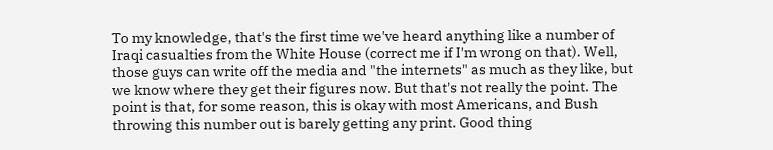To my knowledge, that's the first time we've heard anything like a number of Iraqi casualties from the White House (correct me if I'm wrong on that). Well, those guys can write off the media and "the internets" as much as they like, but we know where they get their figures now. But that's not really the point. The point is that, for some reason, this is okay with most Americans, and Bush throwing this number out is barely getting any print. Good thing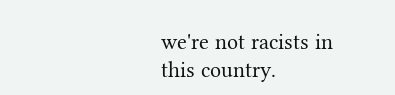we're not racists in this country.